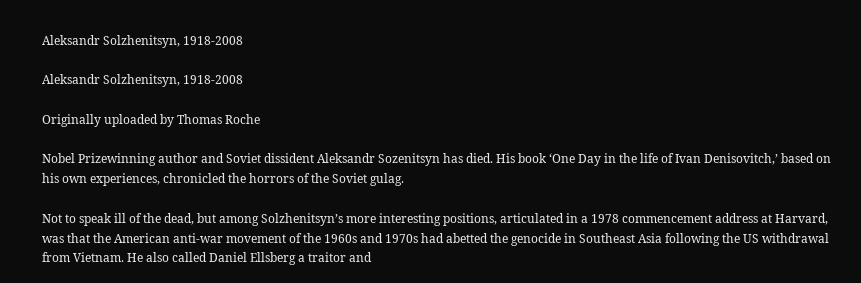Aleksandr Solzhenitsyn, 1918-2008

Aleksandr Solzhenitsyn, 1918-2008

Originally uploaded by Thomas Roche

Nobel Prizewinning author and Soviet dissident Aleksandr Sozenitsyn has died. His book ‘One Day in the life of Ivan Denisovitch,’ based on his own experiences, chronicled the horrors of the Soviet gulag.

Not to speak ill of the dead, but among Solzhenitsyn’s more interesting positions, articulated in a 1978 commencement address at Harvard, was that the American anti-war movement of the 1960s and 1970s had abetted the genocide in Southeast Asia following the US withdrawal from Vietnam. He also called Daniel Ellsberg a traitor and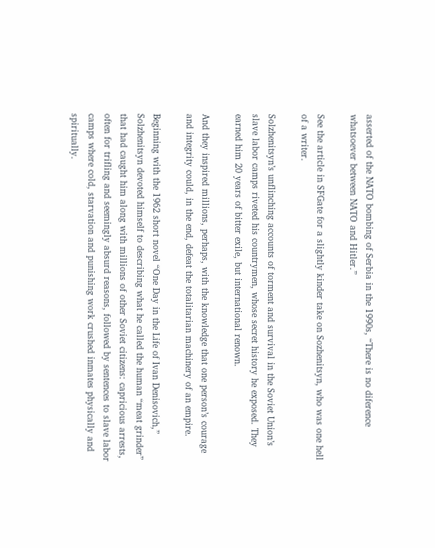asserted of the NATO bombing of Serbia in the 1990s, “There is no diference whatsoever between NATO and Hitler.”

See the article in SFGate for a slightly kinder take on Sozhenitsyn, who was one hell of a writer.

Solzhenitsyn’s unflinching accounts of torment and survival in the Soviet Union’s slave labor camps riveted his countrymen, whose secret history he exposed. They earned him 20 years of bitter exile, but international renown.

And they inspired millions, perhaps, with the knowledge that one person’s courage and integrity could, in the end, defeat the totalitarian machinery of an empire.

Beginning with the 1962 short novel “One Day in the Life of Ivan Denisovich,” Solzhenitsyn devoted himself to describing what he called the human “meat grinder” that had caught him along with millions of other Soviet citizens: capricious arrests, often for trifling and seemingly absurd reasons, followed by sentences to slave labor camps where cold, starvation and punishing work crushed inmates physically and spiritually.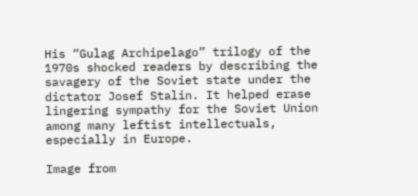His “Gulag Archipelago” trilogy of the 1970s shocked readers by describing the savagery of the Soviet state under the dictator Josef Stalin. It helped erase lingering sympathy for the Soviet Union among many leftist intellectuals, especially in Europe.

Image from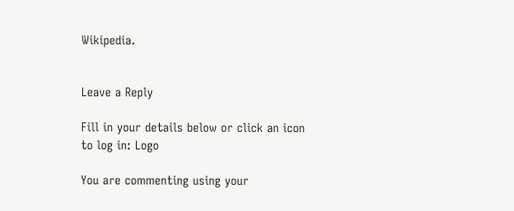Wikipedia.


Leave a Reply

Fill in your details below or click an icon to log in: Logo

You are commenting using your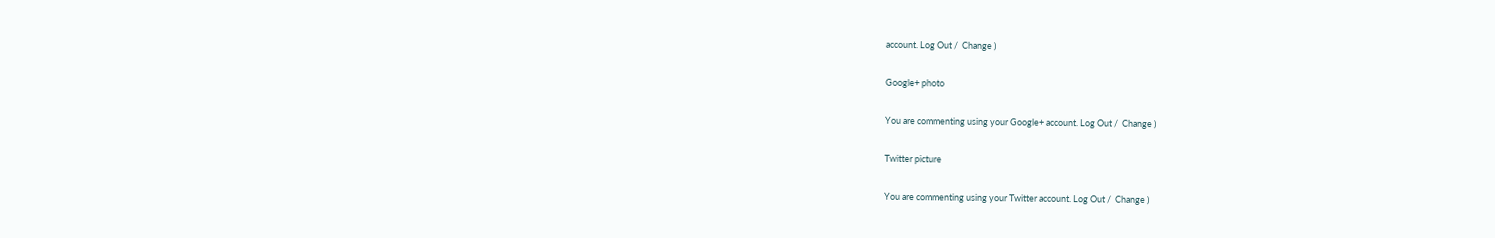account. Log Out /  Change )

Google+ photo

You are commenting using your Google+ account. Log Out /  Change )

Twitter picture

You are commenting using your Twitter account. Log Out /  Change )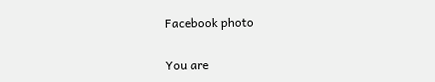Facebook photo

You are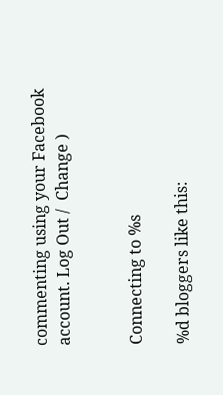commenting using your Facebook account. Log Out /  Change )


Connecting to %s

%d bloggers like this: